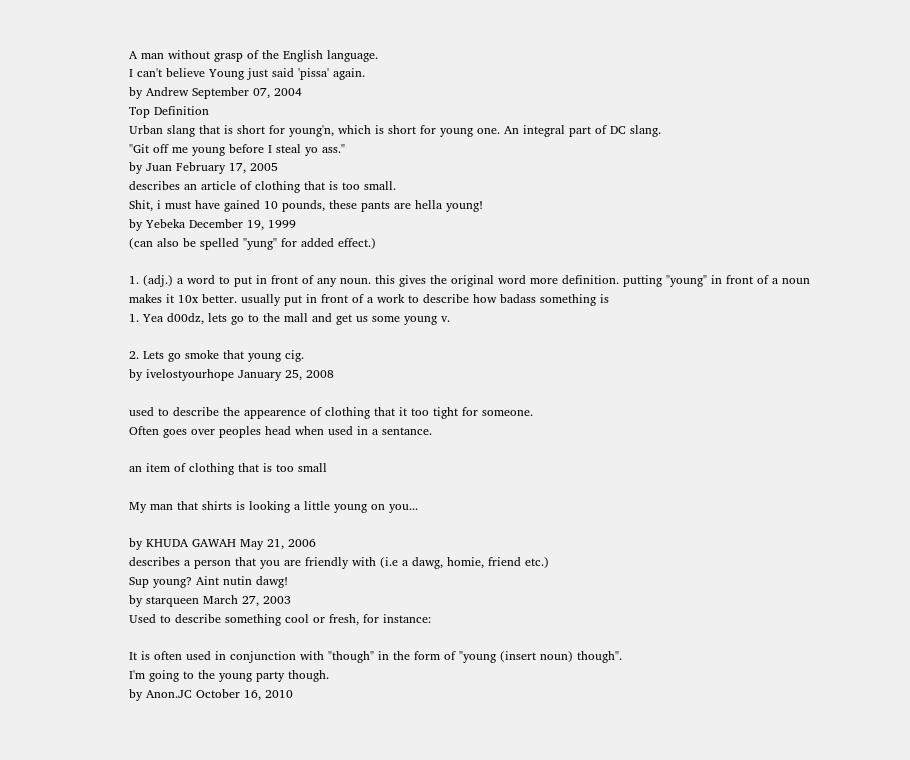A man without grasp of the English language.
I can't believe Young just said 'pissa' again.
by Andrew September 07, 2004
Top Definition
Urban slang that is short for young'n, which is short for young one. An integral part of DC slang.
"Git off me young before I steal yo ass."
by Juan February 17, 2005
describes an article of clothing that is too small.
Shit, i must have gained 10 pounds, these pants are hella young!
by Yebeka December 19, 1999
(can also be spelled "yung" for added effect.)

1. (adj.) a word to put in front of any noun. this gives the original word more definition. putting "young" in front of a noun makes it 10x better. usually put in front of a work to describe how badass something is
1. Yea d00dz, lets go to the mall and get us some young v.

2. Lets go smoke that young cig.
by ivelostyourhope January 25, 2008

used to describe the appearence of clothing that it too tight for someone.
Often goes over peoples head when used in a sentance.

an item of clothing that is too small

My man that shirts is looking a little young on you...

by KHUDA GAWAH May 21, 2006
describes a person that you are friendly with (i.e a dawg, homie, friend etc.)
Sup young? Aint nutin dawg!
by starqueen March 27, 2003
Used to describe something cool or fresh, for instance:

It is often used in conjunction with "though" in the form of "young (insert noun) though".
I'm going to the young party though.
by Anon.JC October 16, 2010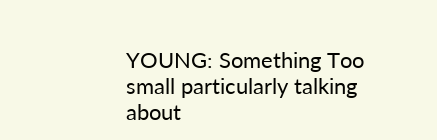YOUNG: Something Too small particularly talking about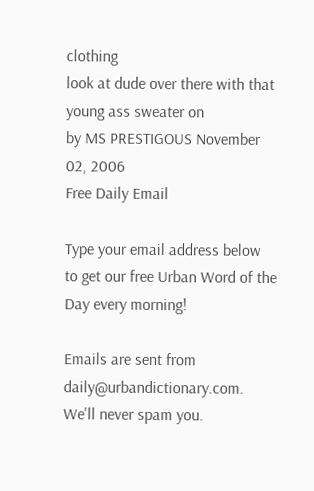clothing
look at dude over there with that young ass sweater on
by MS PRESTIGOUS November 02, 2006
Free Daily Email

Type your email address below to get our free Urban Word of the Day every morning!

Emails are sent from daily@urbandictionary.com. We'll never spam you.